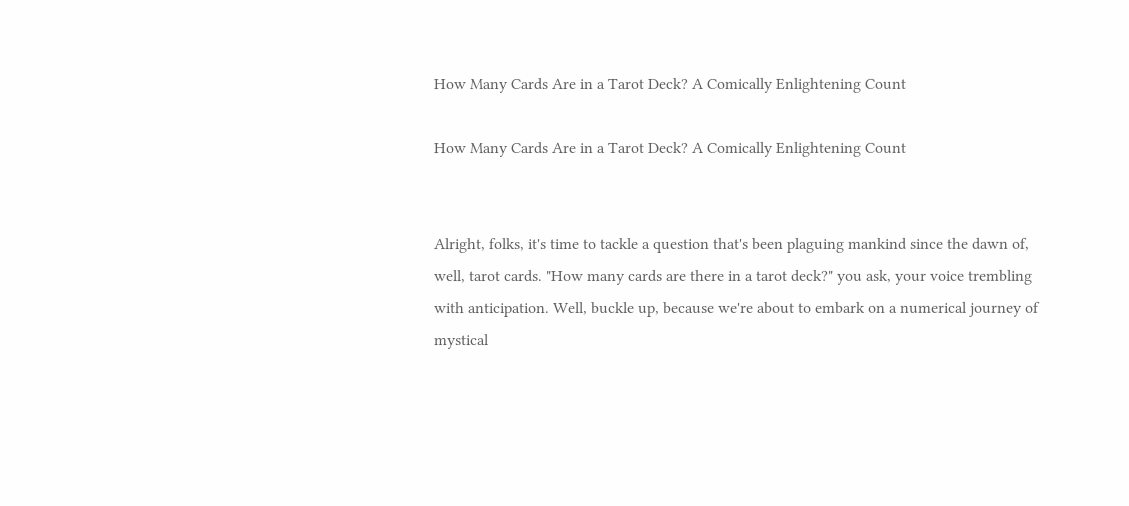How Many Cards Are in a Tarot Deck? A Comically Enlightening Count

How Many Cards Are in a Tarot Deck? A Comically Enlightening Count


Alright, folks, it's time to tackle a question that's been plaguing mankind since the dawn of, well, tarot cards. "How many cards are there in a tarot deck?" you ask, your voice trembling with anticipation. Well, buckle up, because we're about to embark on a numerical journey of mystical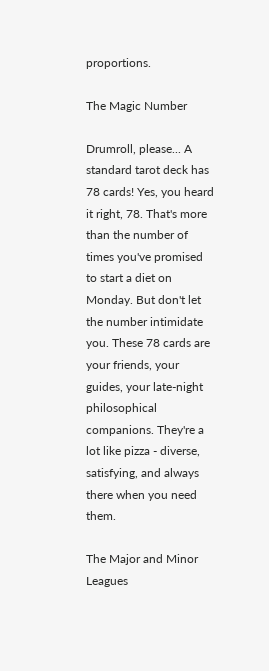proportions.

The Magic Number

Drumroll, please... A standard tarot deck has 78 cards! Yes, you heard it right, 78. That's more than the number of times you've promised to start a diet on Monday. But don't let the number intimidate you. These 78 cards are your friends, your guides, your late-night philosophical companions. They're a lot like pizza - diverse, satisfying, and always there when you need them.

The Major and Minor Leagues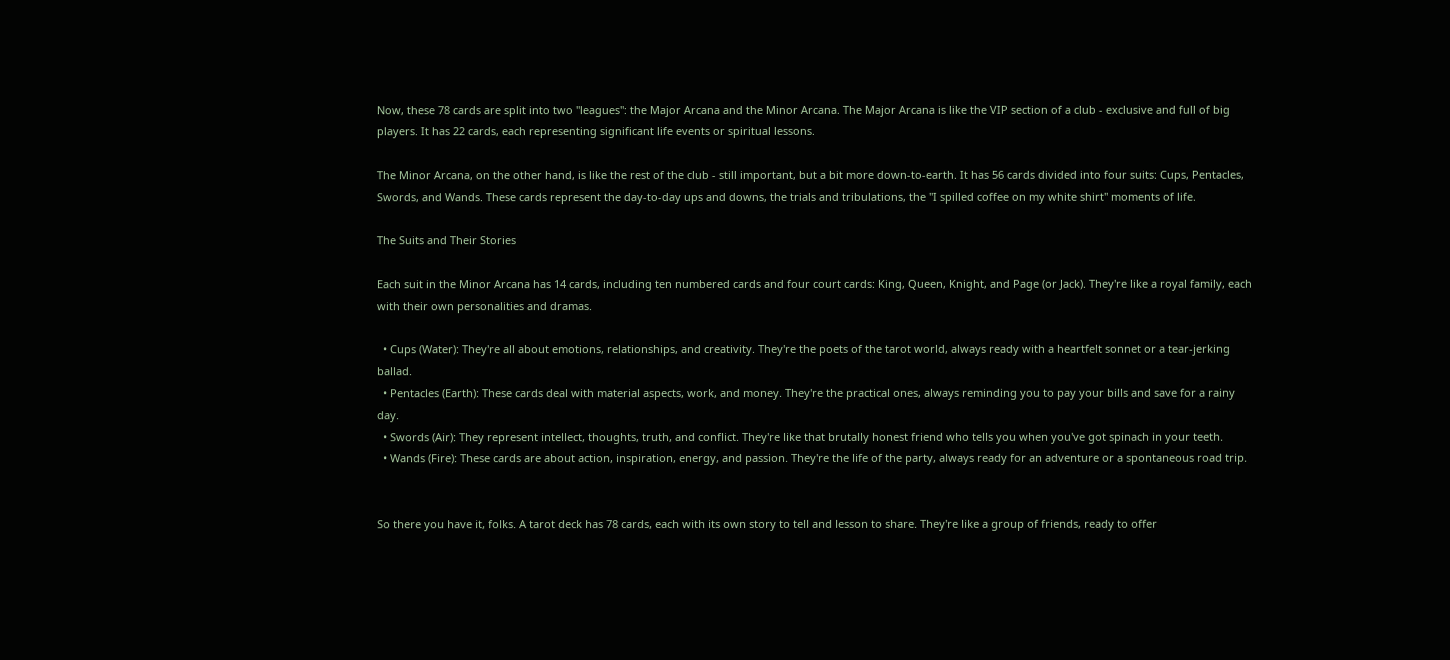Now, these 78 cards are split into two "leagues": the Major Arcana and the Minor Arcana. The Major Arcana is like the VIP section of a club - exclusive and full of big players. It has 22 cards, each representing significant life events or spiritual lessons.

The Minor Arcana, on the other hand, is like the rest of the club - still important, but a bit more down-to-earth. It has 56 cards divided into four suits: Cups, Pentacles, Swords, and Wands. These cards represent the day-to-day ups and downs, the trials and tribulations, the "I spilled coffee on my white shirt" moments of life.

The Suits and Their Stories

Each suit in the Minor Arcana has 14 cards, including ten numbered cards and four court cards: King, Queen, Knight, and Page (or Jack). They're like a royal family, each with their own personalities and dramas.

  • Cups (Water): They're all about emotions, relationships, and creativity. They're the poets of the tarot world, always ready with a heartfelt sonnet or a tear-jerking ballad.
  • Pentacles (Earth): These cards deal with material aspects, work, and money. They're the practical ones, always reminding you to pay your bills and save for a rainy day.
  • Swords (Air): They represent intellect, thoughts, truth, and conflict. They're like that brutally honest friend who tells you when you've got spinach in your teeth.
  • Wands (Fire): These cards are about action, inspiration, energy, and passion. They're the life of the party, always ready for an adventure or a spontaneous road trip.


So there you have it, folks. A tarot deck has 78 cards, each with its own story to tell and lesson to share. They're like a group of friends, ready to offer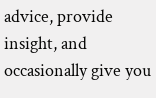advice, provide insight, and occasionally give you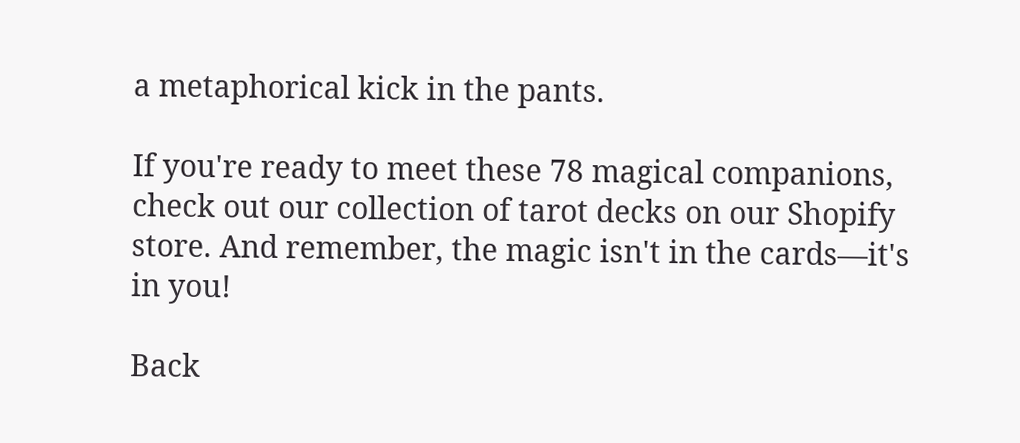a metaphorical kick in the pants.

If you're ready to meet these 78 magical companions, check out our collection of tarot decks on our Shopify store. And remember, the magic isn't in the cards—it's in you!

Back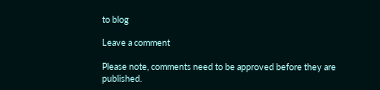to blog

Leave a comment

Please note, comments need to be approved before they are published.